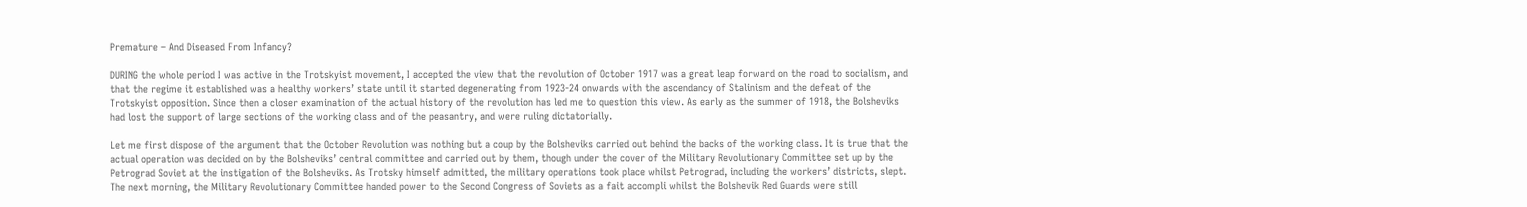Premature – And Diseased From Infancy?

DURING the whole period I was active in the Trotskyist movement, I accepted the view that the revolution of October 1917 was a great leap forward on the road to socialism, and that the regime it established was a healthy workers’ state until it started degenerating from 1923-24 onwards with the ascendancy of Stalinism and the defeat of the Trotskyist opposition. Since then a closer examination of the actual history of the revolution has led me to question this view. As early as the summer of 1918, the Bolsheviks had lost the support of large sections of the working class and of the peasantry, and were ruling dictatorially.

Let me first dispose of the argument that the October Revolution was nothing but a coup by the Bolsheviks carried out behind the backs of the working class. It is true that the actual operation was decided on by the Bolsheviks’ central committee and carried out by them, though under the cover of the Military Revolutionary Committee set up by the Petrograd Soviet at the instigation of the Bolsheviks. As Trotsky himself admitted, the military operations took place whilst Petrograd, including the workers’ districts, slept. The next morning, the Military Revolutionary Committee handed power to the Second Congress of Soviets as a fait accompli whilst the Bolshevik Red Guards were still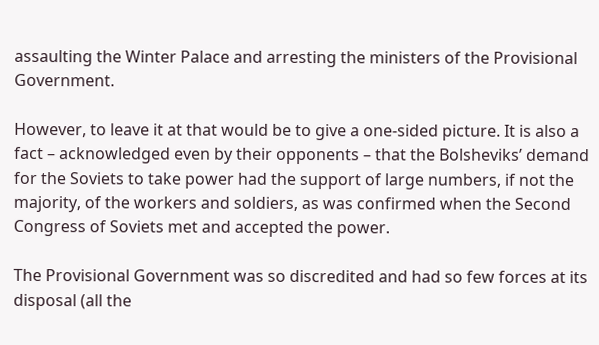assaulting the Winter Palace and arresting the ministers of the Provisional Government.

However, to leave it at that would be to give a one-sided picture. It is also a fact – acknowledged even by their opponents – that the Bolsheviks’ demand for the Soviets to take power had the support of large numbers, if not the majority, of the workers and soldiers, as was confirmed when the Second Congress of Soviets met and accepted the power.

The Provisional Government was so discredited and had so few forces at its disposal (all the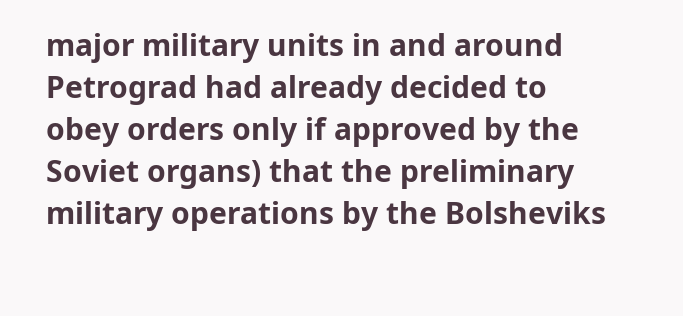major military units in and around Petrograd had already decided to obey orders only if approved by the Soviet organs) that the preliminary military operations by the Bolsheviks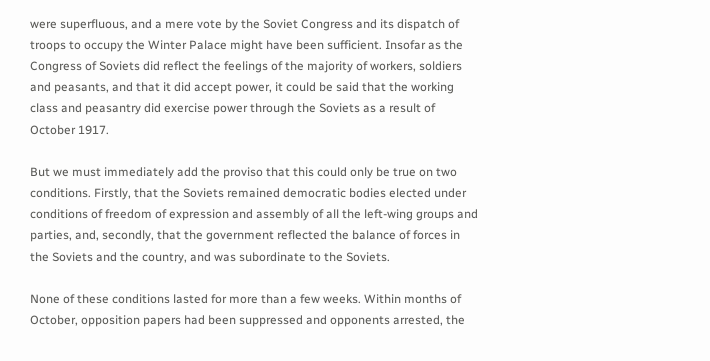were superfluous, and a mere vote by the Soviet Congress and its dispatch of troops to occupy the Winter Palace might have been sufficient. Insofar as the Congress of Soviets did reflect the feelings of the majority of workers, soldiers and peasants, and that it did accept power, it could be said that the working class and peasantry did exercise power through the Soviets as a result of October 1917.

But we must immediately add the proviso that this could only be true on two conditions. Firstly, that the Soviets remained democratic bodies elected under conditions of freedom of expression and assembly of all the left-wing groups and parties, and, secondly, that the government reflected the balance of forces in the Soviets and the country, and was subordinate to the Soviets.

None of these conditions lasted for more than a few weeks. Within months of October, opposition papers had been suppressed and opponents arrested, the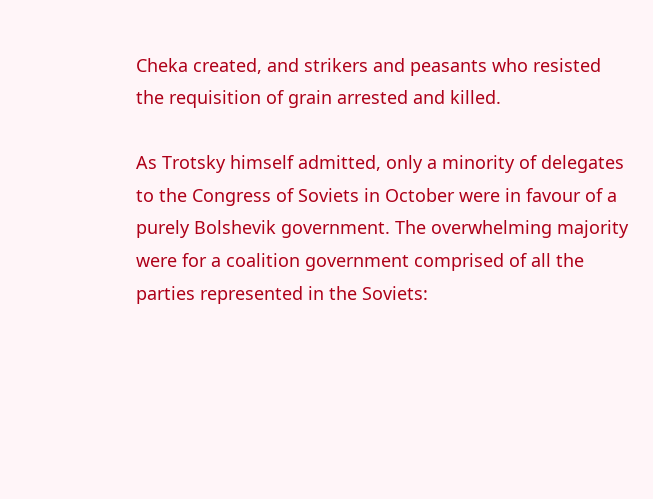Cheka created, and strikers and peasants who resisted the requisition of grain arrested and killed.

As Trotsky himself admitted, only a minority of delegates to the Congress of Soviets in October were in favour of a purely Bolshevik government. The overwhelming majority were for a coalition government comprised of all the parties represented in the Soviets: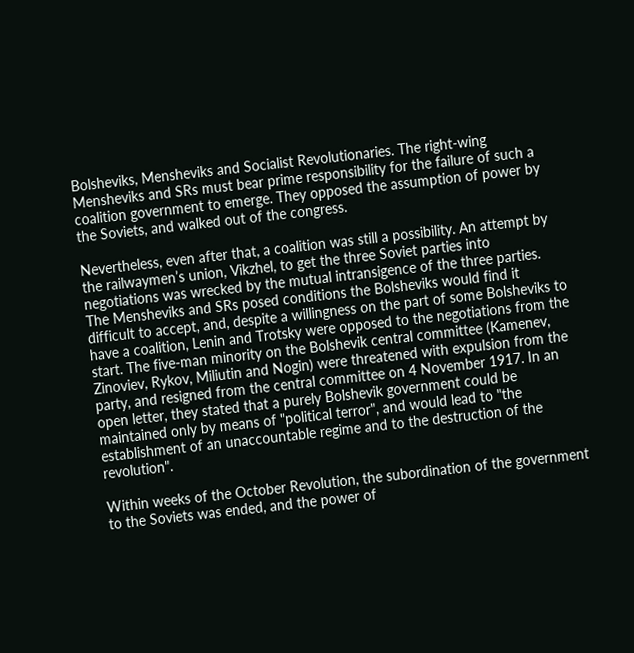Bolsheviks, Mensheviks and Socialist Revolutionaries. The right-wing Mensheviks and SRs must bear prime responsibility for the failure of such a coalition government to emerge. They opposed the assumption of power by the Soviets, and walked out of the congress.

Nevertheless, even after that, a coalition was still a possibility. An attempt by the railwaymen’s union, Vikzhel, to get the three Soviet parties into negotiations was wrecked by the mutual intransigence of the three parties. The Mensheviks and SRs posed conditions the Bolsheviks would find it difficult to accept, and, despite a willingness on the part of some Bolsheviks to have a coalition, Lenin and Trotsky were opposed to the negotiations from the start. The five-man minority on the Bolshevik central committee (Kamenev, Zinoviev, Rykov, Miliutin and Nogin) were threatened with expulsion from the party, and resigned from the central committee on 4 November 1917. In an open letter, they stated that a purely Bolshevik government could be maintained only by means of "political terror", and would lead to "the establishment of an unaccountable regime and to the destruction of the revolution".

Within weeks of the October Revolution, the subordination of the government to the Soviets was ended, and the power of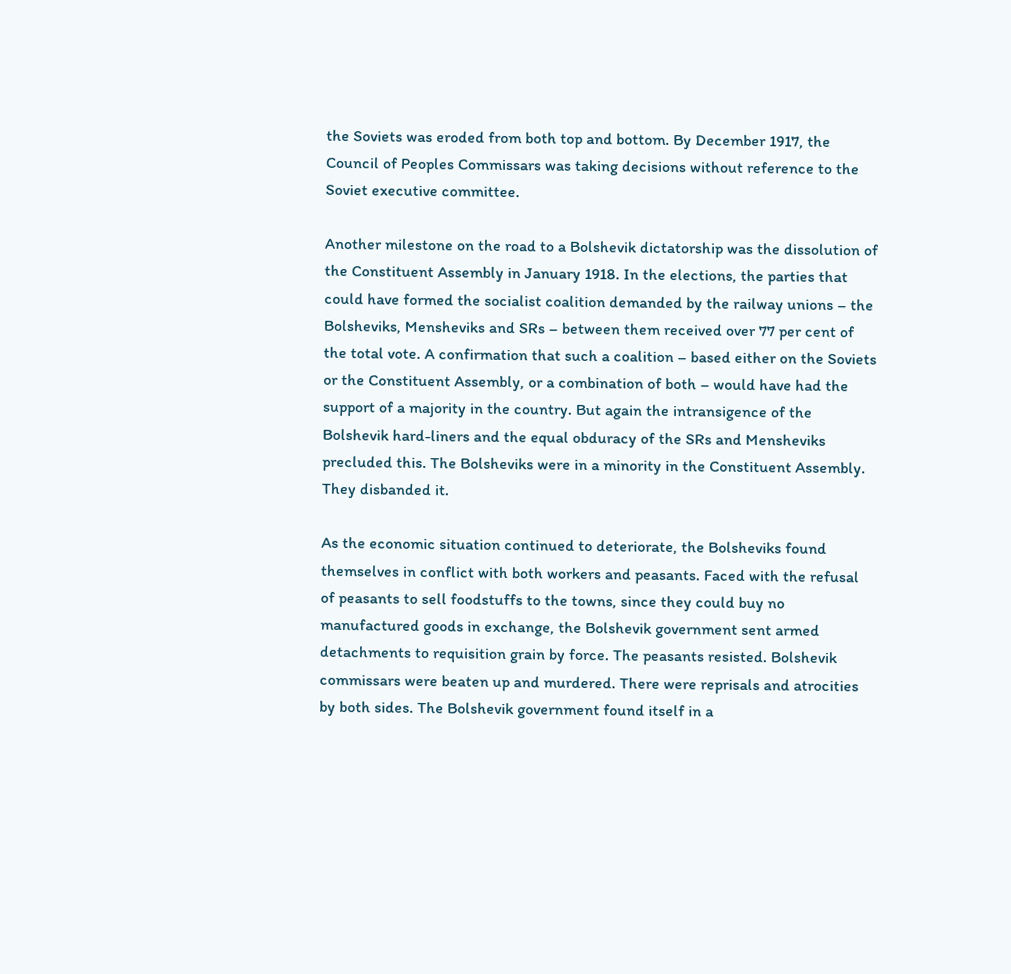the Soviets was eroded from both top and bottom. By December 1917, the Council of Peoples Commissars was taking decisions without reference to the Soviet executive committee.

Another milestone on the road to a Bolshevik dictatorship was the dissolution of the Constituent Assembly in January 1918. In the elections, the parties that could have formed the socialist coalition demanded by the railway unions – the Bolsheviks, Mensheviks and SRs – between them received over 77 per cent of the total vote. A confirmation that such a coalition – based either on the Soviets or the Constituent Assembly, or a combination of both – would have had the support of a majority in the country. But again the intransigence of the Bolshevik hard-liners and the equal obduracy of the SRs and Mensheviks precluded this. The Bolsheviks were in a minority in the Constituent Assembly. They disbanded it.

As the economic situation continued to deteriorate, the Bolsheviks found themselves in conflict with both workers and peasants. Faced with the refusal of peasants to sell foodstuffs to the towns, since they could buy no manufactured goods in exchange, the Bolshevik government sent armed detachments to requisition grain by force. The peasants resisted. Bolshevik commissars were beaten up and murdered. There were reprisals and atrocities by both sides. The Bolshevik government found itself in a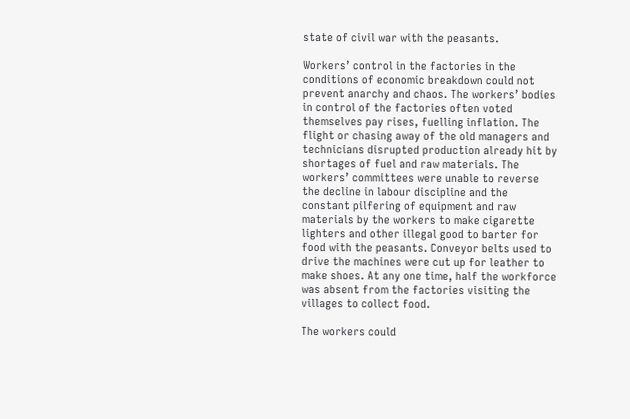state of civil war with the peasants.

Workers’ control in the factories in the conditions of economic breakdown could not prevent anarchy and chaos. The workers’ bodies in control of the factories often voted themselves pay rises, fuelling inflation. The flight or chasing away of the old managers and technicians disrupted production already hit by shortages of fuel and raw materials. The workers’ committees were unable to reverse the decline in labour discipline and the constant pilfering of equipment and raw materials by the workers to make cigarette lighters and other illegal good to barter for food with the peasants. Conveyor belts used to drive the machines were cut up for leather to make shoes. At any one time, half the workforce was absent from the factories visiting the villages to collect food.

The workers could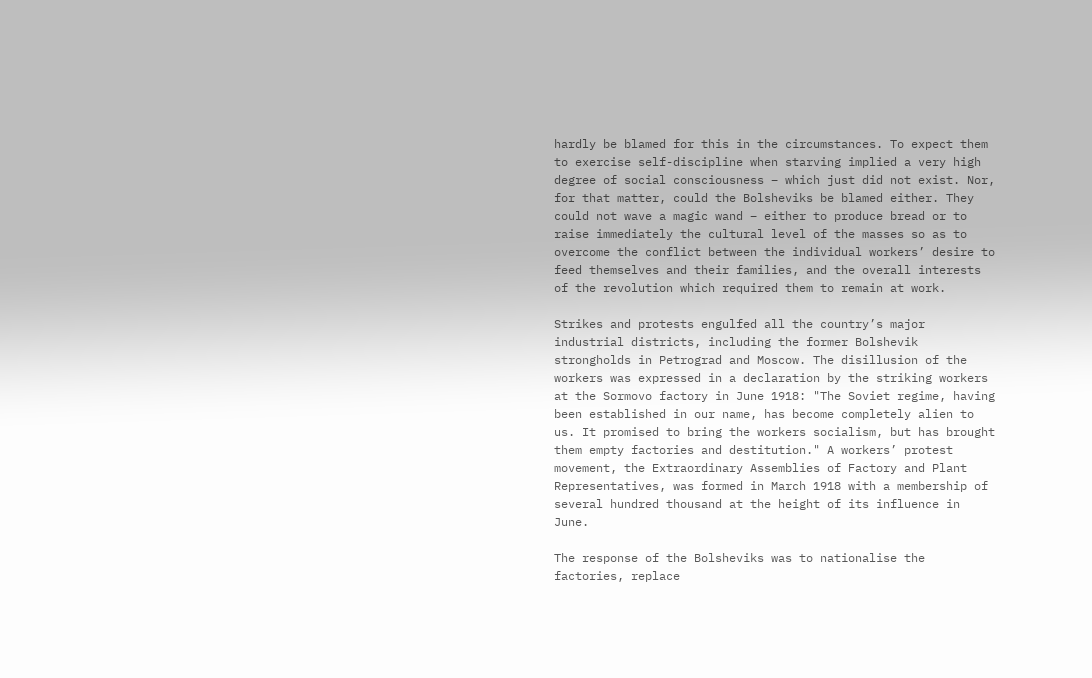hardly be blamed for this in the circumstances. To expect them to exercise self-discipline when starving implied a very high degree of social consciousness – which just did not exist. Nor, for that matter, could the Bolsheviks be blamed either. They could not wave a magic wand – either to produce bread or to raise immediately the cultural level of the masses so as to overcome the conflict between the individual workers’ desire to feed themselves and their families, and the overall interests of the revolution which required them to remain at work.

Strikes and protests engulfed all the country’s major industrial districts, including the former Bolshevik strongholds in Petrograd and Moscow. The disillusion of the workers was expressed in a declaration by the striking workers at the Sormovo factory in June 1918: "The Soviet regime, having been established in our name, has become completely alien to us. It promised to bring the workers socialism, but has brought them empty factories and destitution." A workers’ protest movement, the Extraordinary Assemblies of Factory and Plant Representatives, was formed in March 1918 with a membership of several hundred thousand at the height of its influence in June.

The response of the Bolsheviks was to nationalise the factories, replace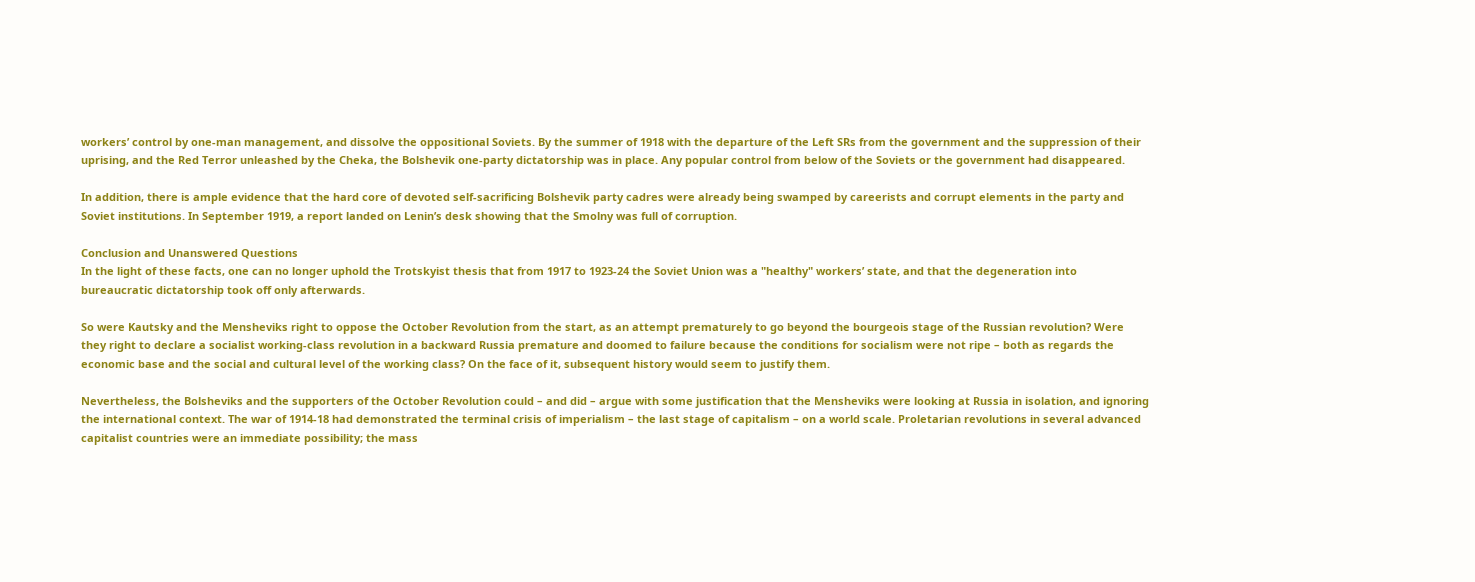workers’ control by one-man management, and dissolve the oppositional Soviets. By the summer of 1918 with the departure of the Left SRs from the government and the suppression of their uprising, and the Red Terror unleashed by the Cheka, the Bolshevik one-party dictatorship was in place. Any popular control from below of the Soviets or the government had disappeared.

In addition, there is ample evidence that the hard core of devoted self-sacrificing Bolshevik party cadres were already being swamped by careerists and corrupt elements in the party and Soviet institutions. In September 1919, a report landed on Lenin’s desk showing that the Smolny was full of corruption.

Conclusion and Unanswered Questions
In the light of these facts, one can no longer uphold the Trotskyist thesis that from 1917 to 1923-24 the Soviet Union was a "healthy" workers’ state, and that the degeneration into bureaucratic dictatorship took off only afterwards.

So were Kautsky and the Mensheviks right to oppose the October Revolution from the start, as an attempt prematurely to go beyond the bourgeois stage of the Russian revolution? Were they right to declare a socialist working-class revolution in a backward Russia premature and doomed to failure because the conditions for socialism were not ripe – both as regards the economic base and the social and cultural level of the working class? On the face of it, subsequent history would seem to justify them.

Nevertheless, the Bolsheviks and the supporters of the October Revolution could – and did – argue with some justification that the Mensheviks were looking at Russia in isolation, and ignoring the international context. The war of 1914-18 had demonstrated the terminal crisis of imperialism – the last stage of capitalism – on a world scale. Proletarian revolutions in several advanced capitalist countries were an immediate possibility; the mass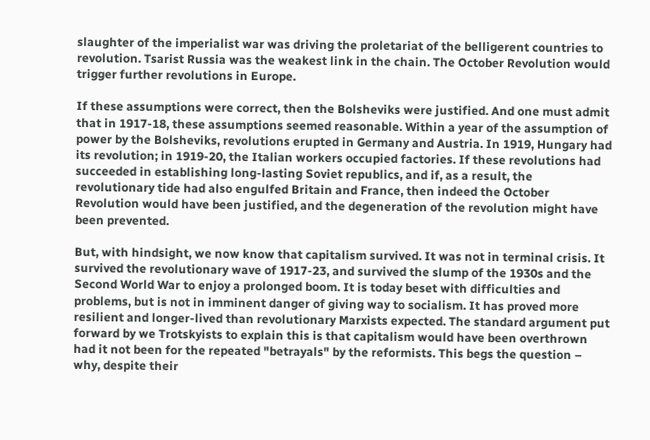slaughter of the imperialist war was driving the proletariat of the belligerent countries to revolution. Tsarist Russia was the weakest link in the chain. The October Revolution would trigger further revolutions in Europe.

If these assumptions were correct, then the Bolsheviks were justified. And one must admit that in 1917-18, these assumptions seemed reasonable. Within a year of the assumption of power by the Bolsheviks, revolutions erupted in Germany and Austria. In 1919, Hungary had its revolution; in 1919-20, the Italian workers occupied factories. If these revolutions had succeeded in establishing long-lasting Soviet republics, and if, as a result, the revolutionary tide had also engulfed Britain and France, then indeed the October Revolution would have been justified, and the degeneration of the revolution might have been prevented.

But, with hindsight, we now know that capitalism survived. It was not in terminal crisis. It survived the revolutionary wave of 1917-23, and survived the slump of the 1930s and the Second World War to enjoy a prolonged boom. It is today beset with difficulties and problems, but is not in imminent danger of giving way to socialism. It has proved more resilient and longer-lived than revolutionary Marxists expected. The standard argument put forward by we Trotskyists to explain this is that capitalism would have been overthrown had it not been for the repeated "betrayals" by the reformists. This begs the question – why, despite their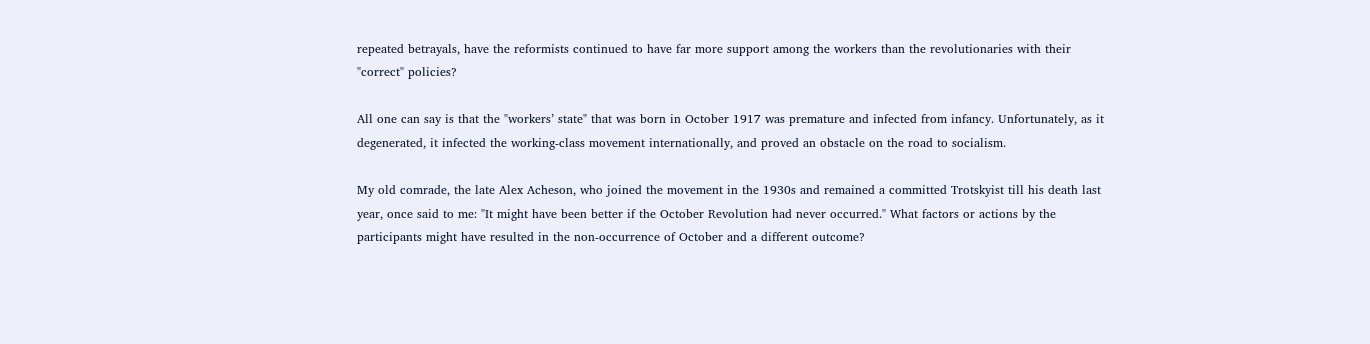repeated betrayals, have the reformists continued to have far more support among the workers than the revolutionaries with their "correct" policies?

All one can say is that the "workers’ state" that was born in October 1917 was premature and infected from infancy. Unfortunately, as it degenerated, it infected the working-class movement internationally, and proved an obstacle on the road to socialism.

My old comrade, the late Alex Acheson, who joined the movement in the 1930s and remained a committed Trotskyist till his death last year, once said to me: "It might have been better if the October Revolution had never occurred." What factors or actions by the participants might have resulted in the non-occurrence of October and a different outcome?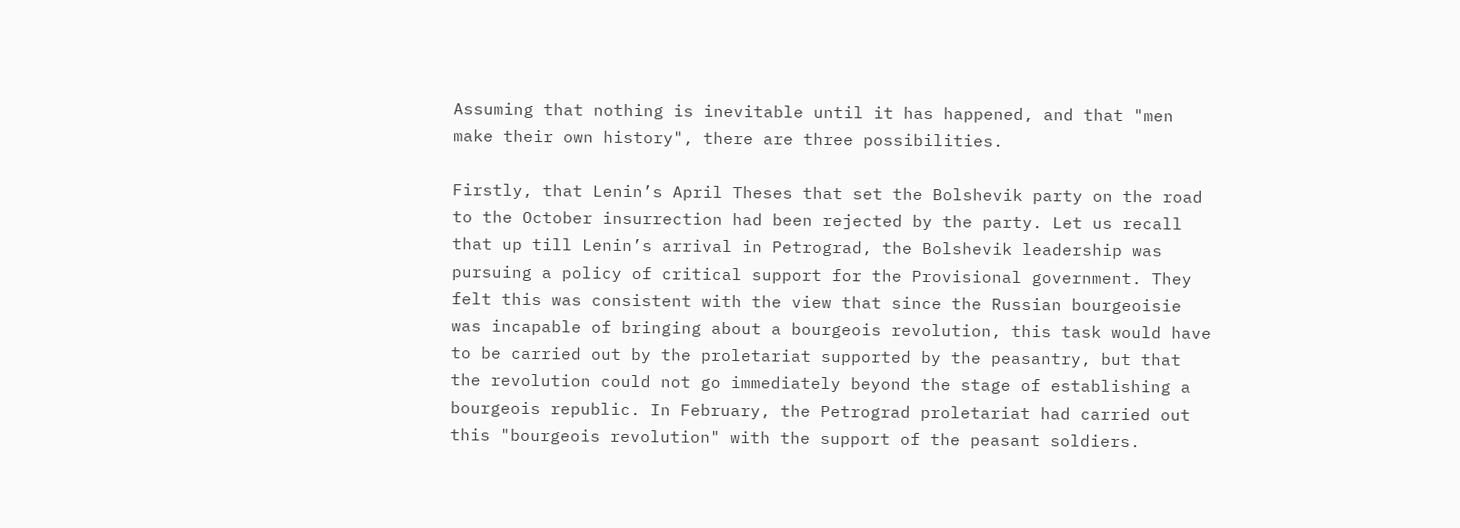Assuming that nothing is inevitable until it has happened, and that "men make their own history", there are three possibilities.

Firstly, that Lenin’s April Theses that set the Bolshevik party on the road to the October insurrection had been rejected by the party. Let us recall that up till Lenin’s arrival in Petrograd, the Bolshevik leadership was pursuing a policy of critical support for the Provisional government. They felt this was consistent with the view that since the Russian bourgeoisie was incapable of bringing about a bourgeois revolution, this task would have to be carried out by the proletariat supported by the peasantry, but that the revolution could not go immediately beyond the stage of establishing a bourgeois republic. In February, the Petrograd proletariat had carried out this "bourgeois revolution" with the support of the peasant soldiers.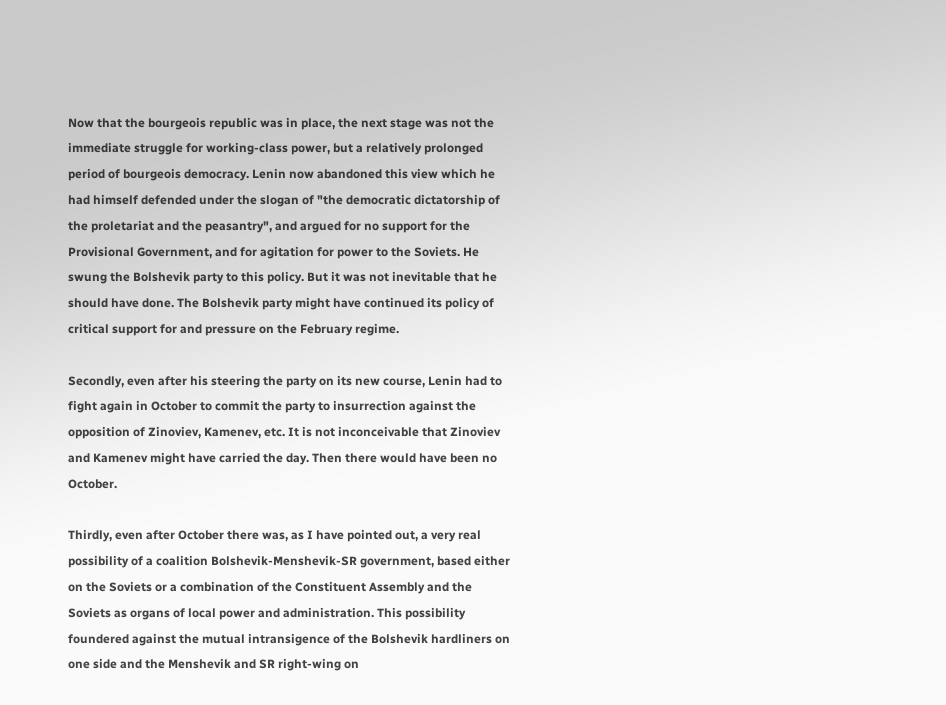Now that the bourgeois republic was in place, the next stage was not the immediate struggle for working-class power, but a relatively prolonged period of bourgeois democracy. Lenin now abandoned this view which he had himself defended under the slogan of "the democratic dictatorship of the proletariat and the peasantry", and argued for no support for the Provisional Government, and for agitation for power to the Soviets. He swung the Bolshevik party to this policy. But it was not inevitable that he should have done. The Bolshevik party might have continued its policy of critical support for and pressure on the February regime.

Secondly, even after his steering the party on its new course, Lenin had to fight again in October to commit the party to insurrection against the opposition of Zinoviev, Kamenev, etc. It is not inconceivable that Zinoviev and Kamenev might have carried the day. Then there would have been no October.

Thirdly, even after October there was, as I have pointed out, a very real possibility of a coalition Bolshevik-Menshevik-SR government, based either on the Soviets or a combination of the Constituent Assembly and the Soviets as organs of local power and administration. This possibility foundered against the mutual intransigence of the Bolshevik hardliners on one side and the Menshevik and SR right-wing on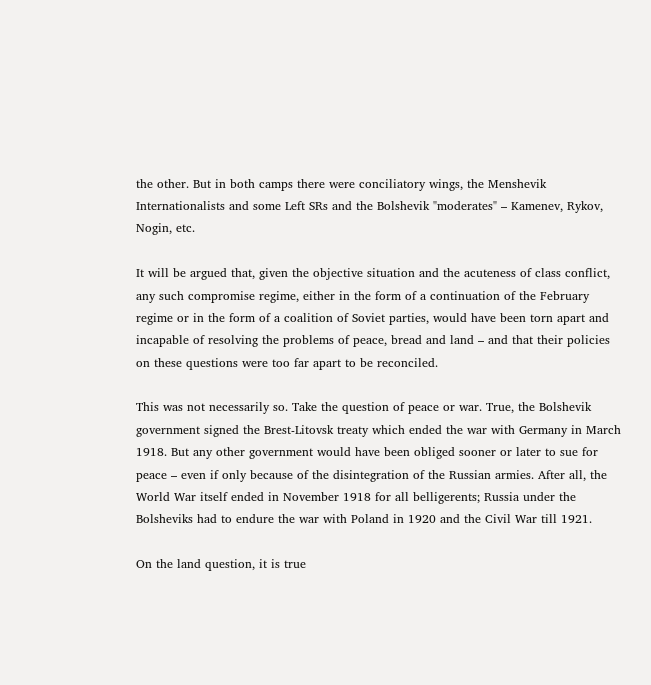the other. But in both camps there were conciliatory wings, the Menshevik Internationalists and some Left SRs and the Bolshevik "moderates" – Kamenev, Rykov, Nogin, etc.

It will be argued that, given the objective situation and the acuteness of class conflict, any such compromise regime, either in the form of a continuation of the February regime or in the form of a coalition of Soviet parties, would have been torn apart and incapable of resolving the problems of peace, bread and land – and that their policies on these questions were too far apart to be reconciled.

This was not necessarily so. Take the question of peace or war. True, the Bolshevik government signed the Brest-Litovsk treaty which ended the war with Germany in March 1918. But any other government would have been obliged sooner or later to sue for peace – even if only because of the disintegration of the Russian armies. After all, the World War itself ended in November 1918 for all belligerents; Russia under the Bolsheviks had to endure the war with Poland in 1920 and the Civil War till 1921.

On the land question, it is true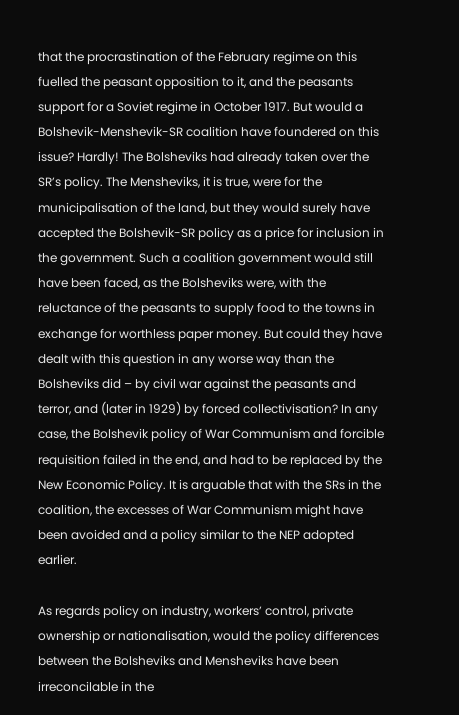that the procrastination of the February regime on this fuelled the peasant opposition to it, and the peasants support for a Soviet regime in October 1917. But would a Bolshevik-Menshevik-SR coalition have foundered on this issue? Hardly! The Bolsheviks had already taken over the SR’s policy. The Mensheviks, it is true, were for the municipalisation of the land, but they would surely have accepted the Bolshevik-SR policy as a price for inclusion in the government. Such a coalition government would still have been faced, as the Bolsheviks were, with the reluctance of the peasants to supply food to the towns in exchange for worthless paper money. But could they have dealt with this question in any worse way than the Bolsheviks did – by civil war against the peasants and terror, and (later in 1929) by forced collectivisation? In any case, the Bolshevik policy of War Communism and forcible requisition failed in the end, and had to be replaced by the New Economic Policy. It is arguable that with the SRs in the coalition, the excesses of War Communism might have been avoided and a policy similar to the NEP adopted earlier.

As regards policy on industry, workers’ control, private ownership or nationalisation, would the policy differences between the Bolsheviks and Mensheviks have been irreconcilable in the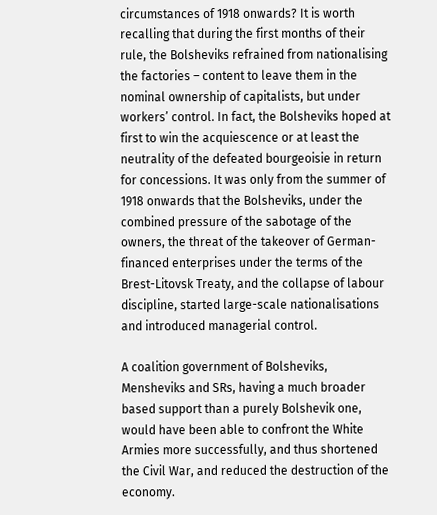circumstances of 1918 onwards? It is worth recalling that during the first months of their rule, the Bolsheviks refrained from nationalising the factories – content to leave them in the nominal ownership of capitalists, but under workers’ control. In fact, the Bolsheviks hoped at first to win the acquiescence or at least the neutrality of the defeated bourgeoisie in return for concessions. It was only from the summer of 1918 onwards that the Bolsheviks, under the combined pressure of the sabotage of the owners, the threat of the takeover of German-financed enterprises under the terms of the Brest-Litovsk Treaty, and the collapse of labour discipline, started large-scale nationalisations and introduced managerial control.

A coalition government of Bolsheviks, Mensheviks and SRs, having a much broader based support than a purely Bolshevik one, would have been able to confront the White Armies more successfully, and thus shortened the Civil War, and reduced the destruction of the economy.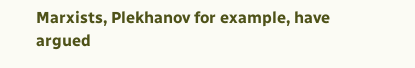Marxists, Plekhanov for example, have argued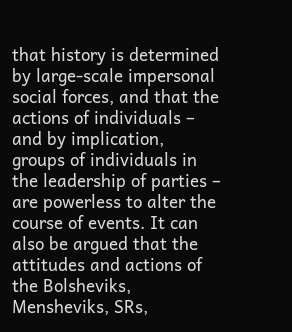that history is determined by large-scale impersonal social forces, and that the actions of individuals – and by implication, groups of individuals in the leadership of parties – are powerless to alter the course of events. It can also be argued that the attitudes and actions of the Bolsheviks, Mensheviks, SRs,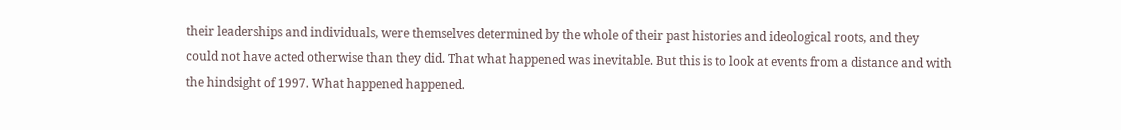their leaderships and individuals, were themselves determined by the whole of their past histories and ideological roots, and they could not have acted otherwise than they did. That what happened was inevitable. But this is to look at events from a distance and with the hindsight of 1997. What happened happened.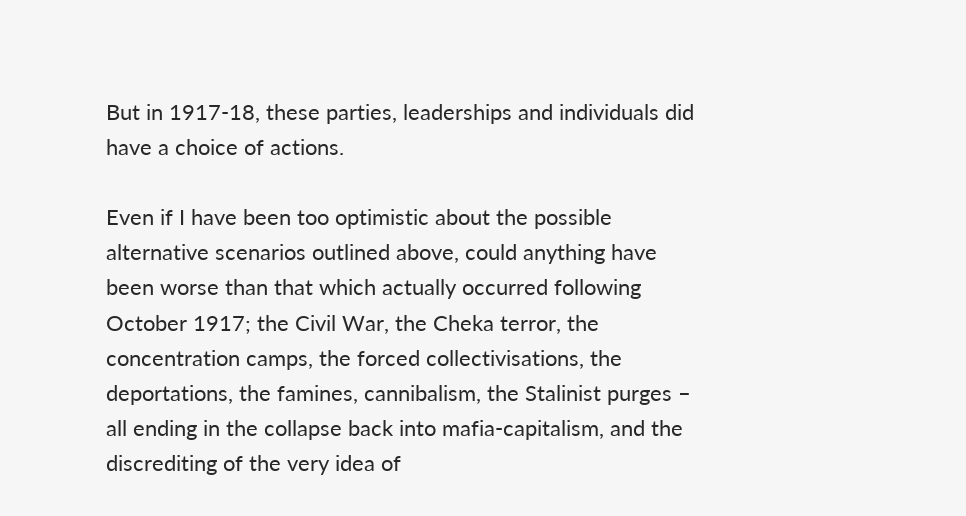But in 1917-18, these parties, leaderships and individuals did have a choice of actions.

Even if I have been too optimistic about the possible alternative scenarios outlined above, could anything have been worse than that which actually occurred following October 1917; the Civil War, the Cheka terror, the concentration camps, the forced collectivisations, the deportations, the famines, cannibalism, the Stalinist purges – all ending in the collapse back into mafia-capitalism, and the discrediting of the very idea of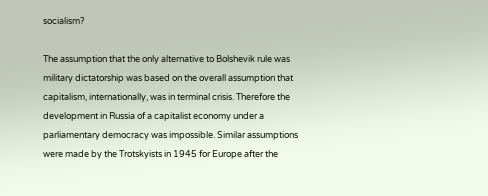socialism?

The assumption that the only alternative to Bolshevik rule was military dictatorship was based on the overall assumption that capitalism, internationally, was in terminal crisis. Therefore the development in Russia of a capitalist economy under a parliamentary democracy was impossible. Similar assumptions were made by the Trotskyists in 1945 for Europe after the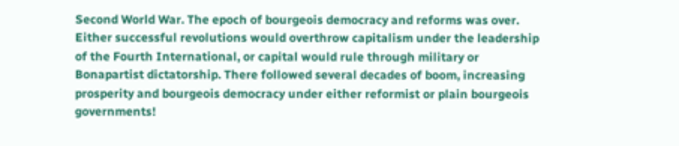Second World War. The epoch of bourgeois democracy and reforms was over. Either successful revolutions would overthrow capitalism under the leadership of the Fourth International, or capital would rule through military or Bonapartist dictatorship. There followed several decades of boom, increasing prosperity and bourgeois democracy under either reformist or plain bourgeois governments!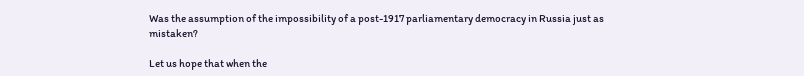Was the assumption of the impossibility of a post-1917 parliamentary democracy in Russia just as mistaken?

Let us hope that when the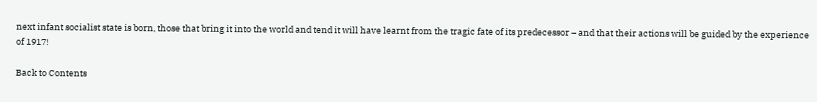next infant socialist state is born, those that bring it into the world and tend it will have learnt from the tragic fate of its predecessor – and that their actions will be guided by the experience of 1917!

Back to Contents